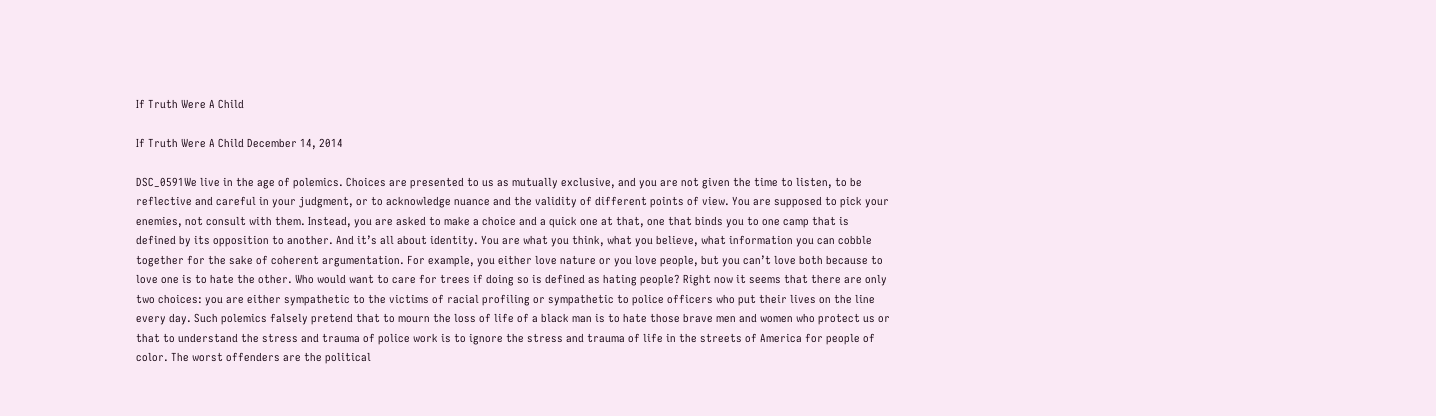If Truth Were A Child

If Truth Were A Child December 14, 2014

DSC_0591We live in the age of polemics. Choices are presented to us as mutually exclusive, and you are not given the time to listen, to be reflective and careful in your judgment, or to acknowledge nuance and the validity of different points of view. You are supposed to pick your enemies, not consult with them. Instead, you are asked to make a choice and a quick one at that, one that binds you to one camp that is defined by its opposition to another. And it’s all about identity. You are what you think, what you believe, what information you can cobble together for the sake of coherent argumentation. For example, you either love nature or you love people, but you can’t love both because to love one is to hate the other. Who would want to care for trees if doing so is defined as hating people? Right now it seems that there are only two choices: you are either sympathetic to the victims of racial profiling or sympathetic to police officers who put their lives on the line every day. Such polemics falsely pretend that to mourn the loss of life of a black man is to hate those brave men and women who protect us or that to understand the stress and trauma of police work is to ignore the stress and trauma of life in the streets of America for people of color. The worst offenders are the political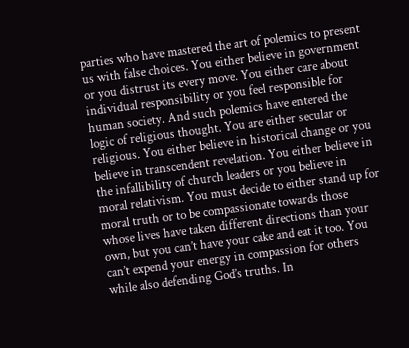parties who have mastered the art of polemics to present us with false choices. You either believe in government or you distrust its every move. You either care about individual responsibility or you feel responsible for human society. And such polemics have entered the logic of religious thought. You are either secular or religious. You either believe in historical change or you believe in transcendent revelation. You either believe in the infallibility of church leaders or you believe in moral relativism. You must decide to either stand up for moral truth or to be compassionate towards those whose lives have taken different directions than your own, but you can’t have your cake and eat it too. You can’t expend your energy in compassion for others while also defending God’s truths. In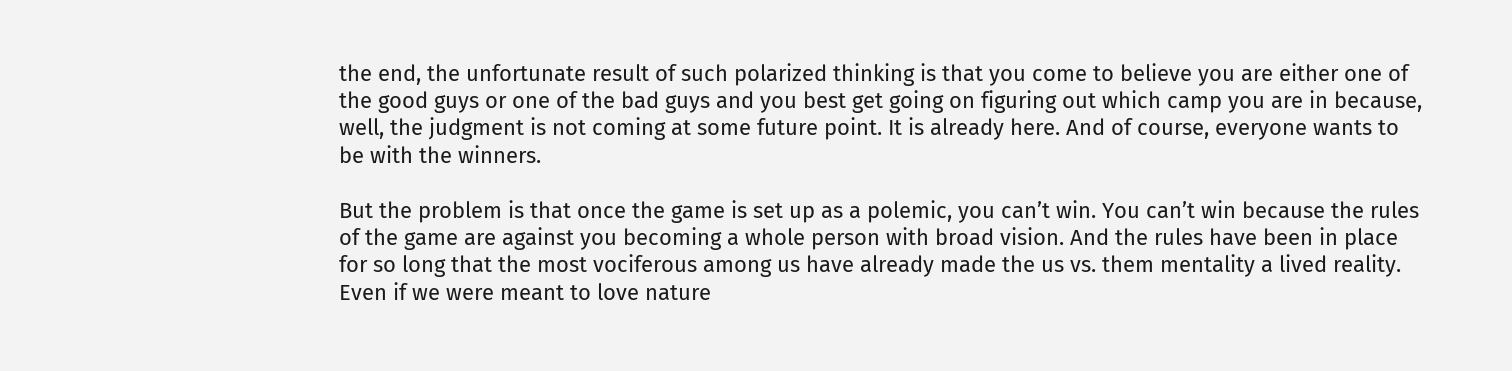the end, the unfortunate result of such polarized thinking is that you come to believe you are either one of the good guys or one of the bad guys and you best get going on figuring out which camp you are in because, well, the judgment is not coming at some future point. It is already here. And of course, everyone wants to be with the winners.

But the problem is that once the game is set up as a polemic, you can’t win. You can’t win because the rules of the game are against you becoming a whole person with broad vision. And the rules have been in place for so long that the most vociferous among us have already made the us vs. them mentality a lived reality. Even if we were meant to love nature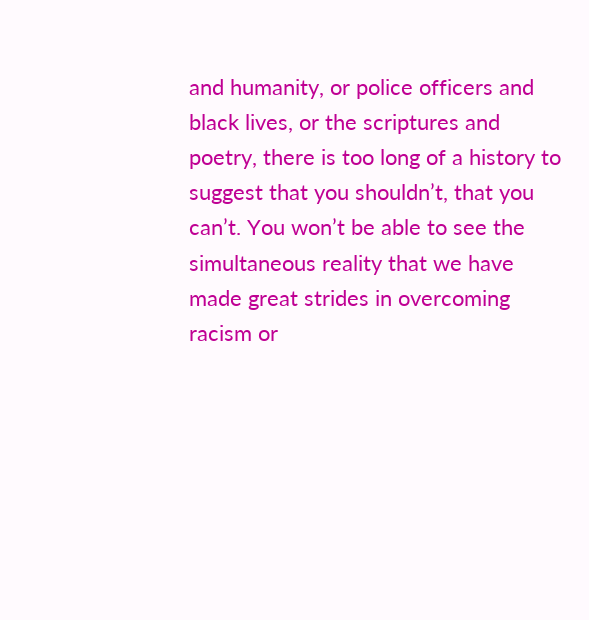and humanity, or police officers and black lives, or the scriptures and poetry, there is too long of a history to suggest that you shouldn’t, that you can’t. You won’t be able to see the simultaneous reality that we have made great strides in overcoming racism or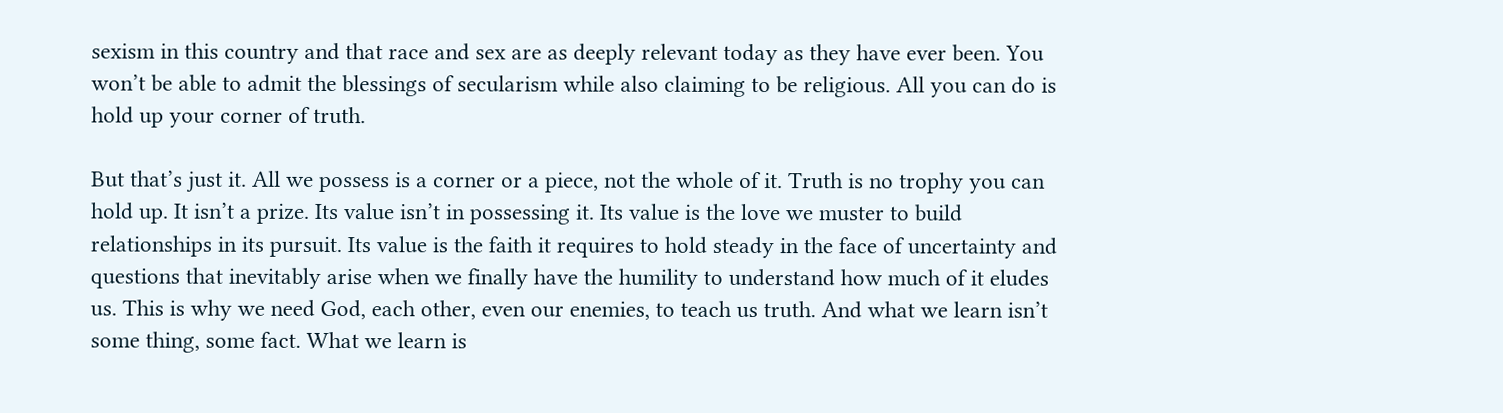sexism in this country and that race and sex are as deeply relevant today as they have ever been. You won’t be able to admit the blessings of secularism while also claiming to be religious. All you can do is hold up your corner of truth.

But that’s just it. All we possess is a corner or a piece, not the whole of it. Truth is no trophy you can hold up. It isn’t a prize. Its value isn’t in possessing it. Its value is the love we muster to build relationships in its pursuit. Its value is the faith it requires to hold steady in the face of uncertainty and questions that inevitably arise when we finally have the humility to understand how much of it eludes us. This is why we need God, each other, even our enemies, to teach us truth. And what we learn isn’t some thing, some fact. What we learn is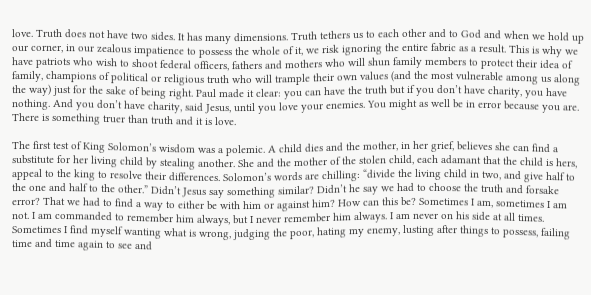love. Truth does not have two sides. It has many dimensions. Truth tethers us to each other and to God and when we hold up our corner, in our zealous impatience to possess the whole of it, we risk ignoring the entire fabric as a result. This is why we have patriots who wish to shoot federal officers, fathers and mothers who will shun family members to protect their idea of family, champions of political or religious truth who will trample their own values (and the most vulnerable among us along the way) just for the sake of being right. Paul made it clear: you can have the truth but if you don’t have charity, you have nothing. And you don’t have charity, said Jesus, until you love your enemies. You might as well be in error because you are. There is something truer than truth and it is love.

The first test of King Solomon’s wisdom was a polemic. A child dies and the mother, in her grief, believes she can find a substitute for her living child by stealing another. She and the mother of the stolen child, each adamant that the child is hers, appeal to the king to resolve their differences. Solomon’s words are chilling: “divide the living child in two, and give half to the one and half to the other.” Didn’t Jesus say something similar? Didn’t he say we had to choose the truth and forsake error? That we had to find a way to either be with him or against him? How can this be? Sometimes I am, sometimes I am not. I am commanded to remember him always, but I never remember him always. I am never on his side at all times. Sometimes I find myself wanting what is wrong, judging the poor, hating my enemy, lusting after things to possess, failing time and time again to see and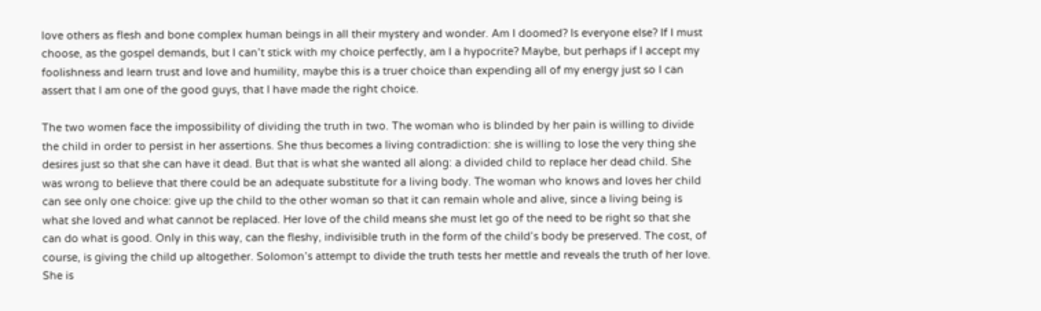love others as flesh and bone complex human beings in all their mystery and wonder. Am I doomed? Is everyone else? If I must choose, as the gospel demands, but I can’t stick with my choice perfectly, am I a hypocrite? Maybe, but perhaps if I accept my foolishness and learn trust and love and humility, maybe this is a truer choice than expending all of my energy just so I can assert that I am one of the good guys, that I have made the right choice.

The two women face the impossibility of dividing the truth in two. The woman who is blinded by her pain is willing to divide the child in order to persist in her assertions. She thus becomes a living contradiction: she is willing to lose the very thing she desires just so that she can have it dead. But that is what she wanted all along: a divided child to replace her dead child. She was wrong to believe that there could be an adequate substitute for a living body. The woman who knows and loves her child can see only one choice: give up the child to the other woman so that it can remain whole and alive, since a living being is what she loved and what cannot be replaced. Her love of the child means she must let go of the need to be right so that she can do what is good. Only in this way, can the fleshy, indivisible truth in the form of the child’s body be preserved. The cost, of course, is giving the child up altogether. Solomon’s attempt to divide the truth tests her mettle and reveals the truth of her love. She is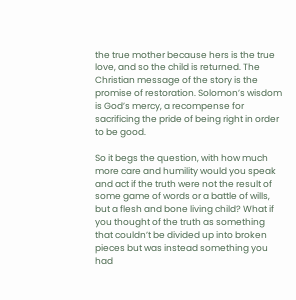the true mother because hers is the true love, and so the child is returned. The Christian message of the story is the promise of restoration. Solomon’s wisdom is God’s mercy, a recompense for sacrificing the pride of being right in order to be good.

So it begs the question, with how much more care and humility would you speak and act if the truth were not the result of some game of words or a battle of wills, but a flesh and bone living child? What if you thought of the truth as something that couldn’t be divided up into broken pieces but was instead something you had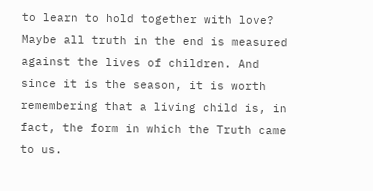to learn to hold together with love? Maybe all truth in the end is measured against the lives of children. And since it is the season, it is worth remembering that a living child is, in fact, the form in which the Truth came to us.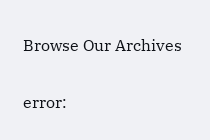Browse Our Archives

error: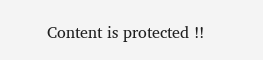Content is protected !!